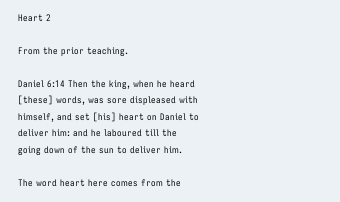Heart 2

From the prior teaching.

Daniel 6:14 Then the king, when he heard [these] words, was sore displeased with himself, and set [his] heart on Daniel to deliver him: and he laboured till the going down of the sun to deliver him.

The word heart here comes from the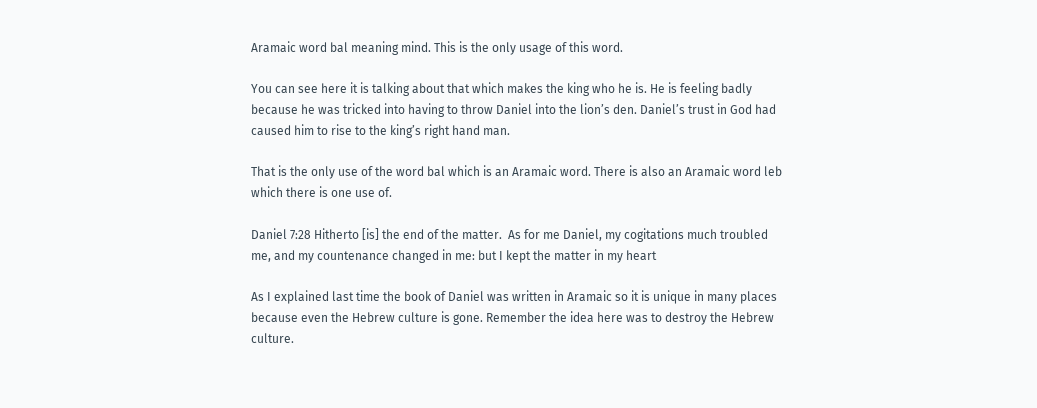Aramaic word bal meaning mind. This is the only usage of this word.

You can see here it is talking about that which makes the king who he is. He is feeling badly because he was tricked into having to throw Daniel into the lion’s den. Daniel’s trust in God had caused him to rise to the king’s right hand man.

That is the only use of the word bal which is an Aramaic word. There is also an Aramaic word leb which there is one use of.

Daniel 7:28 Hitherto [is] the end of the matter.  As for me Daniel, my cogitations much troubled me, and my countenance changed in me: but I kept the matter in my heart

As I explained last time the book of Daniel was written in Aramaic so it is unique in many places because even the Hebrew culture is gone. Remember the idea here was to destroy the Hebrew culture.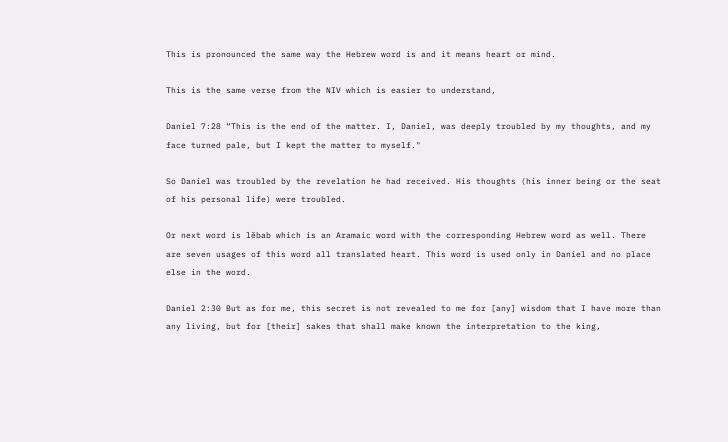This is pronounced the same way the Hebrew word is and it means heart or mind.

This is the same verse from the NIV which is easier to understand,

Daniel 7:28 “This is the end of the matter. I, Daniel, was deeply troubled by my thoughts, and my face turned pale, but I kept the matter to myself."

So Daniel was troubled by the revelation he had received. His thoughts (his inner being or the seat of his personal life) were troubled.

Or next word is lĕbab which is an Aramaic word with the corresponding Hebrew word as well. There are seven usages of this word all translated heart. This word is used only in Daniel and no place else in the word.

Daniel 2:30 But as for me, this secret is not revealed to me for [any] wisdom that I have more than any living, but for [their] sakes that shall make known the interpretation to the king,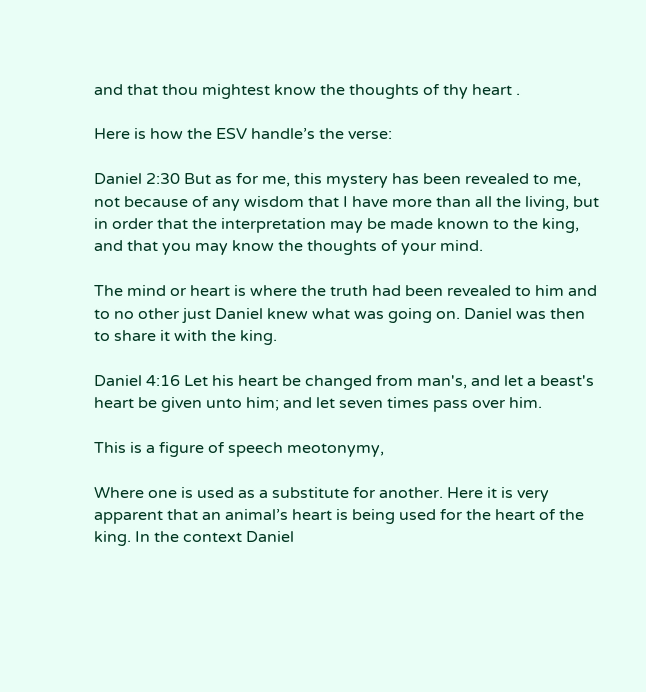and that thou mightest know the thoughts of thy heart .

Here is how the ESV handle’s the verse:

Daniel 2:30 But as for me, this mystery has been revealed to me, not because of any wisdom that I have more than all the living, but in order that the interpretation may be made known to the king, and that you may know the thoughts of your mind.

The mind or heart is where the truth had been revealed to him and to no other just Daniel knew what was going on. Daniel was then to share it with the king.

Daniel 4:16 Let his heart be changed from man's, and let a beast's heart be given unto him; and let seven times pass over him.

This is a figure of speech meotonymy,

Where one is used as a substitute for another. Here it is very apparent that an animal’s heart is being used for the heart of the king. In the context Daniel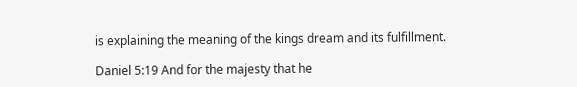is explaining the meaning of the kings dream and its fulfillment.

Daniel 5:19 And for the majesty that he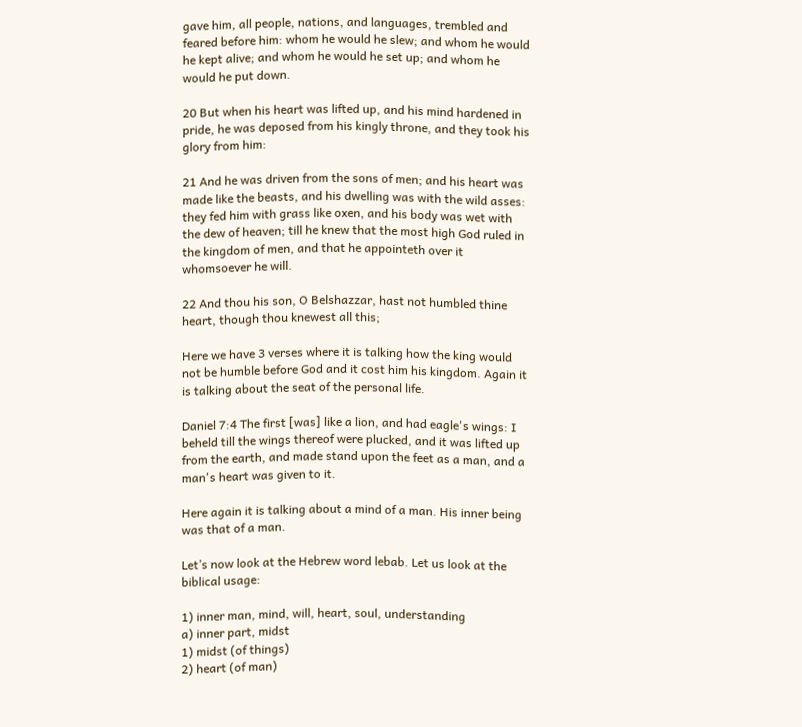gave him, all people, nations, and languages, trembled and feared before him: whom he would he slew; and whom he would he kept alive; and whom he would he set up; and whom he would he put down.

20 But when his heart was lifted up, and his mind hardened in pride, he was deposed from his kingly throne, and they took his glory from him:

21 And he was driven from the sons of men; and his heart was made like the beasts, and his dwelling was with the wild asses: they fed him with grass like oxen, and his body was wet with the dew of heaven; till he knew that the most high God ruled in the kingdom of men, and that he appointeth over it whomsoever he will.

22 And thou his son, O Belshazzar, hast not humbled thine heart, though thou knewest all this;

Here we have 3 verses where it is talking how the king would not be humble before God and it cost him his kingdom. Again it is talking about the seat of the personal life.

Daniel 7:4 The first [was] like a lion, and had eagle's wings: I beheld till the wings thereof were plucked, and it was lifted up from the earth, and made stand upon the feet as a man, and a man's heart was given to it.

Here again it is talking about a mind of a man. His inner being was that of a man.

Let’s now look at the Hebrew word lebab. Let us look at the biblical usage:

1) inner man, mind, will, heart, soul, understanding
a) inner part, midst
1) midst (of things)
2) heart (of man)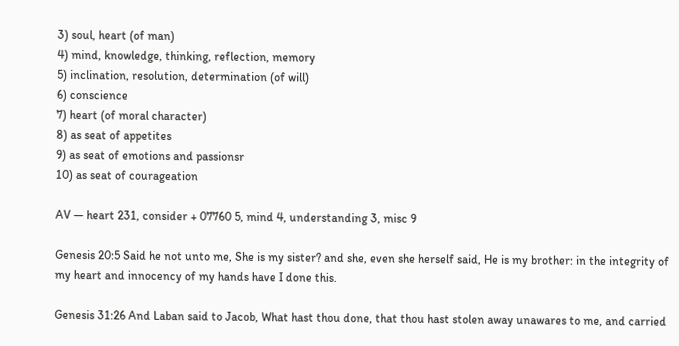3) soul, heart (of man)
4) mind, knowledge, thinking, reflection, memory
5) inclination, resolution, determination (of will)
6) conscience
7) heart (of moral character)
8) as seat of appetites
9) as seat of emotions and passionsr
10) as seat of courageation

AV — heart 231, consider + 07760 5, mind 4, understanding 3, misc 9

Genesis 20:5 Said he not unto me, She is my sister? and she, even she herself said, He is my brother: in the integrity of my heart and innocency of my hands have I done this.

Genesis 31:26 And Laban said to Jacob, What hast thou done, that thou hast stolen away unawares to me, and carried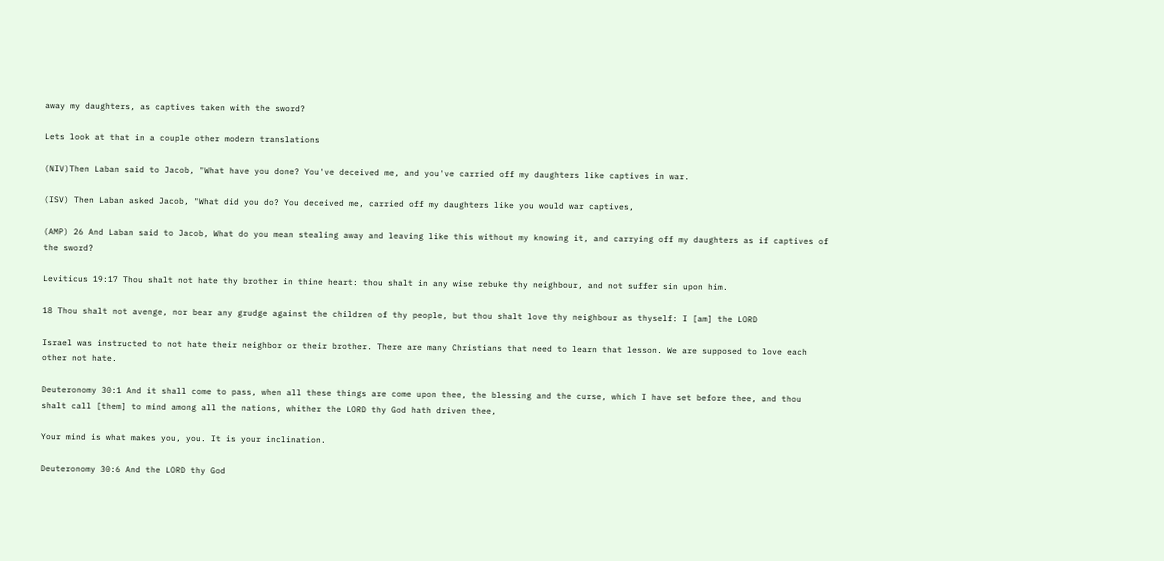away my daughters, as captives taken with the sword?

Lets look at that in a couple other modern translations

(NIV)Then Laban said to Jacob, "What have you done? You've deceived me, and you've carried off my daughters like captives in war.

(ISV) Then Laban asked Jacob, "What did you do? You deceived me, carried off my daughters like you would war captives,

(AMP) 26 And Laban said to Jacob, What do you mean stealing away and leaving like this without my knowing it, and carrying off my daughters as if captives of the sword?

Leviticus 19:17 Thou shalt not hate thy brother in thine heart: thou shalt in any wise rebuke thy neighbour, and not suffer sin upon him.

18 Thou shalt not avenge, nor bear any grudge against the children of thy people, but thou shalt love thy neighbour as thyself: I [am] the LORD

Israel was instructed to not hate their neighbor or their brother. There are many Christians that need to learn that lesson. We are supposed to love each other not hate.

Deuteronomy 30:1 And it shall come to pass, when all these things are come upon thee, the blessing and the curse, which I have set before thee, and thou shalt call [them] to mind among all the nations, whither the LORD thy God hath driven thee,

Your mind is what makes you, you. It is your inclination.

Deuteronomy 30:6 And the LORD thy God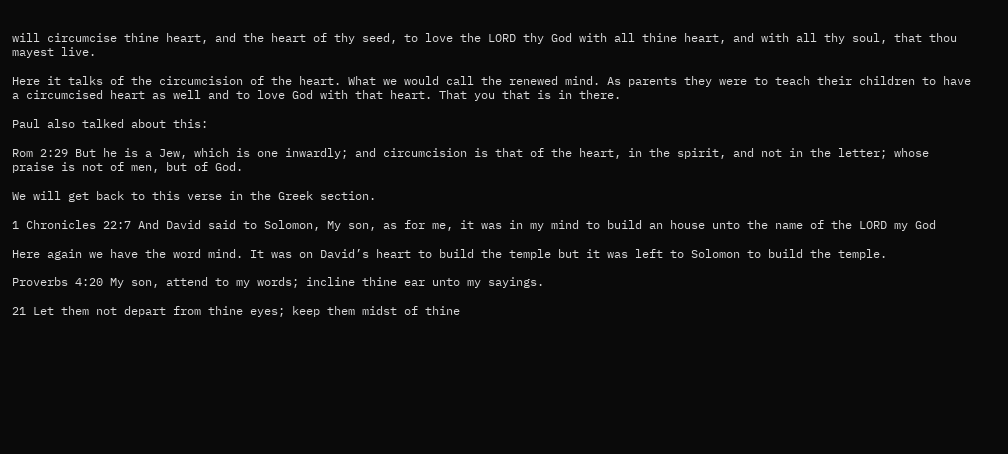will circumcise thine heart, and the heart of thy seed, to love the LORD thy God with all thine heart, and with all thy soul, that thou mayest live.

Here it talks of the circumcision of the heart. What we would call the renewed mind. As parents they were to teach their children to have a circumcised heart as well and to love God with that heart. That you that is in there.

Paul also talked about this:

Rom 2:29 But he is a Jew, which is one inwardly; and circumcision is that of the heart, in the spirit, and not in the letter; whose praise is not of men, but of God.

We will get back to this verse in the Greek section.

1 Chronicles 22:7 And David said to Solomon, My son, as for me, it was in my mind to build an house unto the name of the LORD my God

Here again we have the word mind. It was on David’s heart to build the temple but it was left to Solomon to build the temple.

Proverbs 4:20 My son, attend to my words; incline thine ear unto my sayings.

21 Let them not depart from thine eyes; keep them midst of thine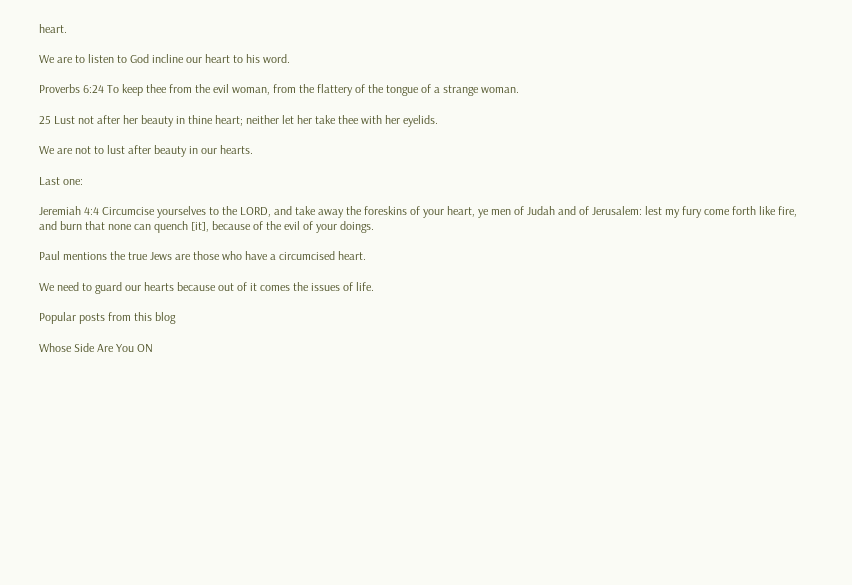heart.

We are to listen to God incline our heart to his word.

Proverbs 6:24 To keep thee from the evil woman, from the flattery of the tongue of a strange woman.

25 Lust not after her beauty in thine heart; neither let her take thee with her eyelids.

We are not to lust after beauty in our hearts.

Last one:

Jeremiah 4:4 Circumcise yourselves to the LORD, and take away the foreskins of your heart, ye men of Judah and of Jerusalem: lest my fury come forth like fire, and burn that none can quench [it], because of the evil of your doings.

Paul mentions the true Jews are those who have a circumcised heart.

We need to guard our hearts because out of it comes the issues of life.

Popular posts from this blog

Whose Side Are You ON